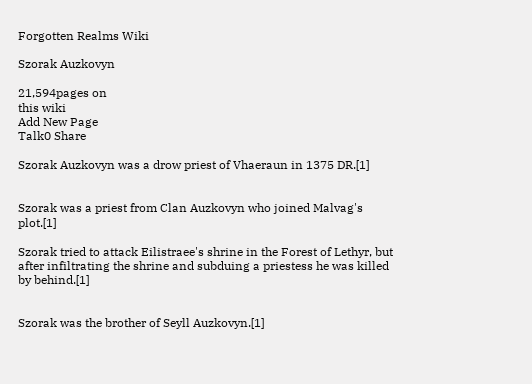Forgotten Realms Wiki

Szorak Auzkovyn

21,594pages on
this wiki
Add New Page
Talk0 Share

Szorak Auzkovyn was a drow priest of Vhaeraun in 1375 DR.[1]


Szorak was a priest from Clan Auzkovyn who joined Malvag's plot.[1]

Szorak tried to attack Eilistraee's shrine in the Forest of Lethyr, but after infiltrating the shrine and subduing a priestess he was killed by behind.[1]


Szorak was the brother of Seyll Auzkovyn.[1]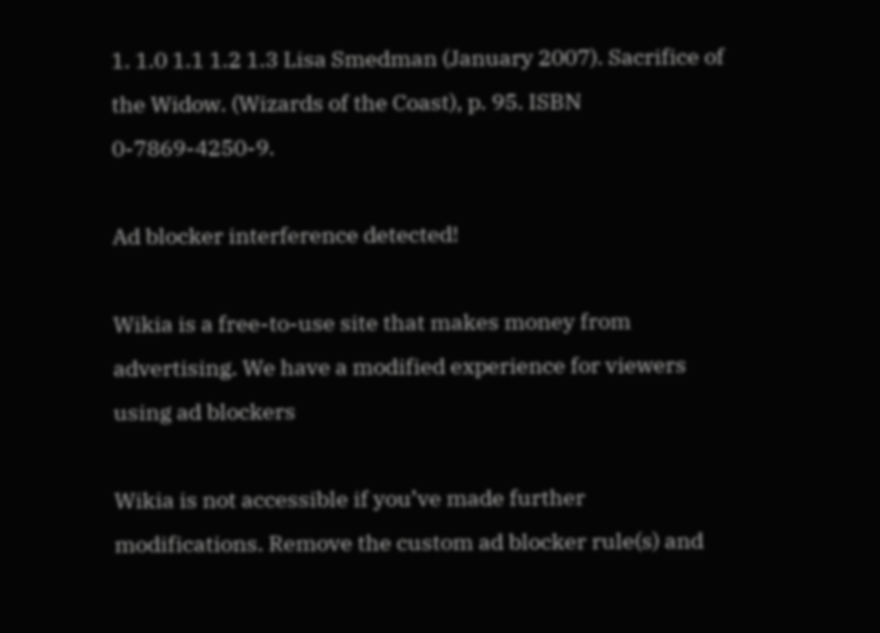1. 1.0 1.1 1.2 1.3 Lisa Smedman (January 2007). Sacrifice of the Widow. (Wizards of the Coast), p. 95. ISBN 0-7869-4250-9.

Ad blocker interference detected!

Wikia is a free-to-use site that makes money from advertising. We have a modified experience for viewers using ad blockers

Wikia is not accessible if you’ve made further modifications. Remove the custom ad blocker rule(s) and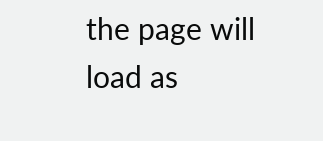the page will load as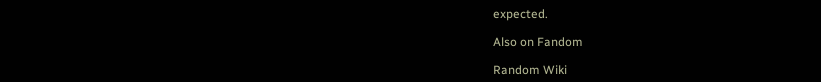expected.

Also on Fandom

Random Wiki